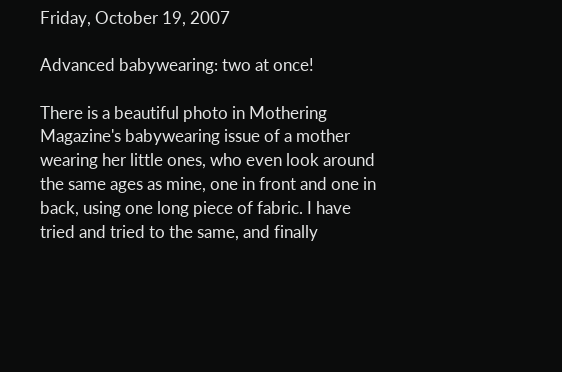Friday, October 19, 2007

Advanced babywearing: two at once!

There is a beautiful photo in Mothering Magazine's babywearing issue of a mother wearing her little ones, who even look around the same ages as mine, one in front and one in back, using one long piece of fabric. I have tried and tried to the same, and finally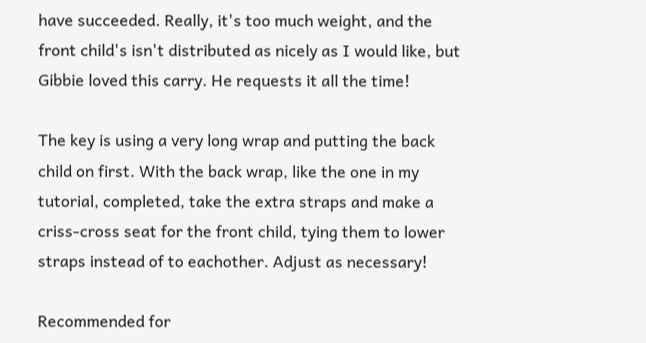have succeeded. Really, it's too much weight, and the front child's isn't distributed as nicely as I would like, but Gibbie loved this carry. He requests it all the time!

The key is using a very long wrap and putting the back child on first. With the back wrap, like the one in my tutorial, completed, take the extra straps and make a criss-cross seat for the front child, tying them to lower straps instead of to eachother. Adjust as necessary!

Recommended for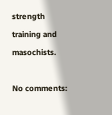strength training and masochists.

No comments: